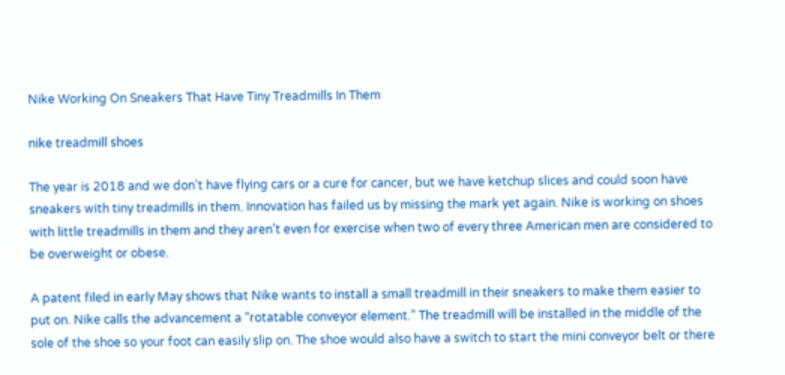Nike Working On Sneakers That Have Tiny Treadmills In Them

nike treadmill shoes

The year is 2018 and we don’t have flying cars or a cure for cancer, but we have ketchup slices and could soon have sneakers with tiny treadmills in them. Innovation has failed us by missing the mark yet again. Nike is working on shoes with little treadmills in them and they aren’t even for exercise when two of every three American men are considered to be overweight or obese.

A patent filed in early May shows that Nike wants to install a small treadmill in their sneakers to make them easier to put on. Nike calls the advancement a “rotatable conveyor element.” The treadmill will be installed in the middle of the sole of the shoe so your foot can easily slip on. The shoe would also have a switch to start the mini conveyor belt or there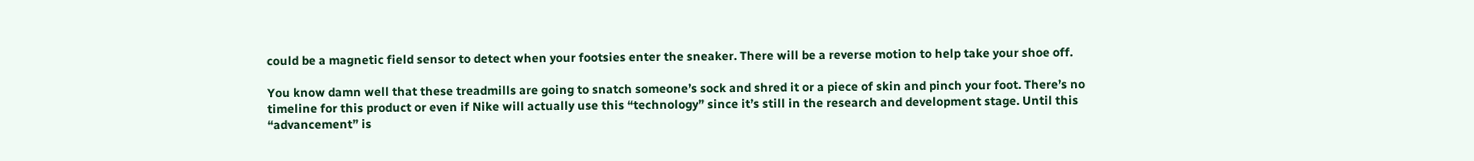could be a magnetic field sensor to detect when your footsies enter the sneaker. There will be a reverse motion to help take your shoe off.

You know damn well that these treadmills are going to snatch someone’s sock and shred it or a piece of skin and pinch your foot. There’s no timeline for this product or even if Nike will actually use this “technology” since it’s still in the research and development stage. Until this “advancement” is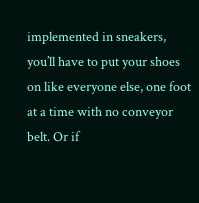implemented in sneakers, you’ll have to put your shoes on like everyone else, one foot at a time with no conveyor belt. Or if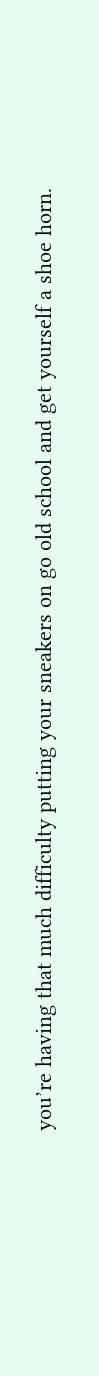you’re having that much difficulty putting your sneakers on go old school and get yourself a shoe horn.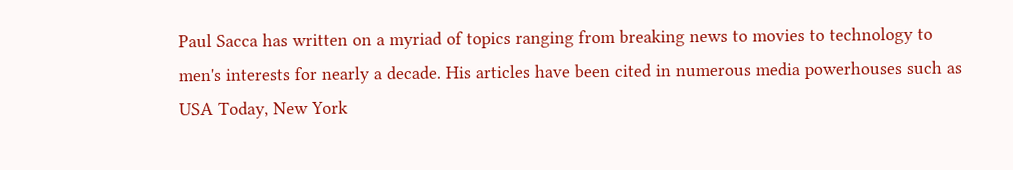Paul Sacca has written on a myriad of topics ranging from breaking news to movies to technology to men's interests for nearly a decade. His articles have been cited in numerous media powerhouses such as USA Today, New York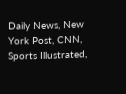Daily News, New York Post, CNN, Sports Illustrated,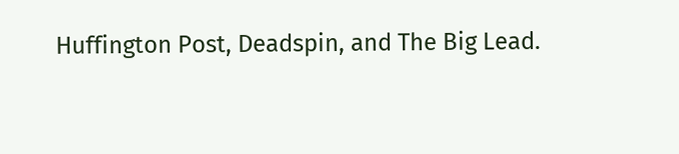Huffington Post, Deadspin, and The Big Lead.